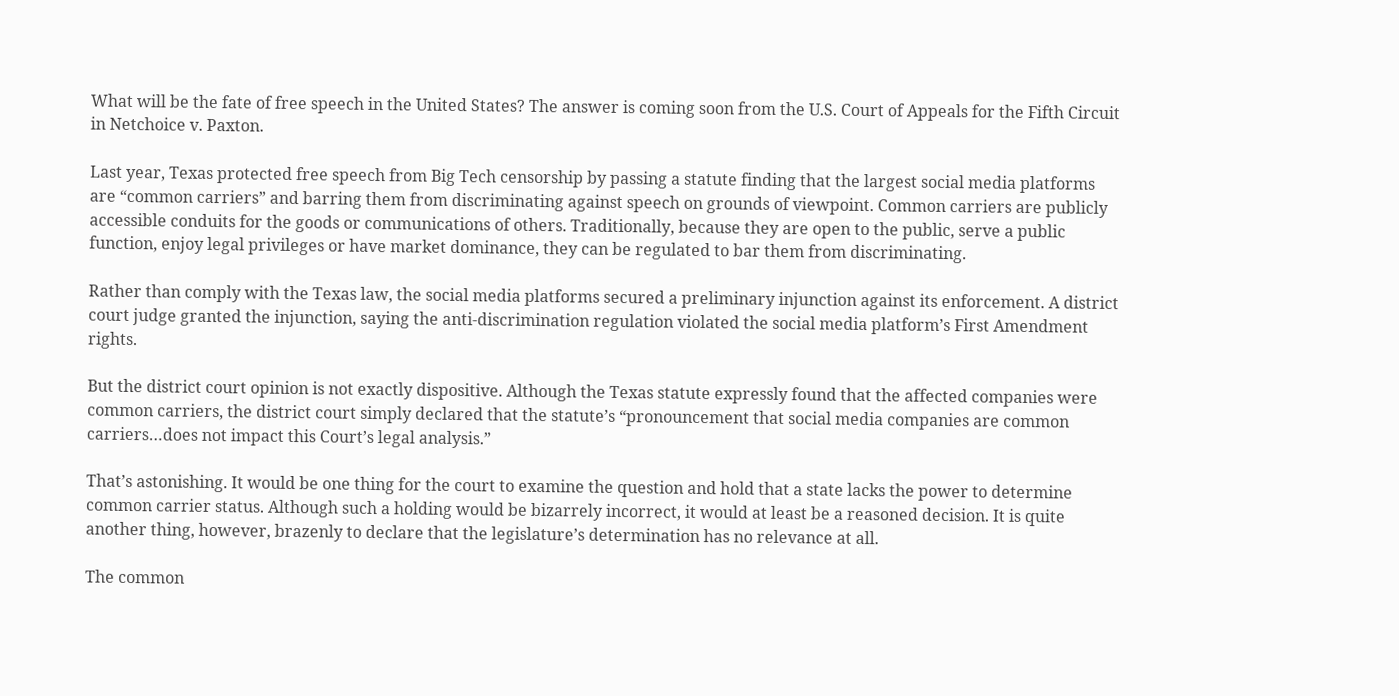What will be the fate of free speech in the United States? The answer is coming soon from the U.S. Court of Appeals for the Fifth Circuit in Netchoice v. Paxton.

Last year, Texas protected free speech from Big Tech censorship by passing a statute finding that the largest social media platforms are “common carriers” and barring them from discriminating against speech on grounds of viewpoint. Common carriers are publicly accessible conduits for the goods or communications of others. Traditionally, because they are open to the public, serve a public function, enjoy legal privileges or have market dominance, they can be regulated to bar them from discriminating.

Rather than comply with the Texas law, the social media platforms secured a preliminary injunction against its enforcement. A district court judge granted the injunction, saying the anti-discrimination regulation violated the social media platform’s First Amendment rights.

But the district court opinion is not exactly dispositive. Although the Texas statute expressly found that the affected companies were common carriers, the district court simply declared that the statute’s “pronouncement that social media companies are common carriers…does not impact this Court’s legal analysis.”

That’s astonishing. It would be one thing for the court to examine the question and hold that a state lacks the power to determine common carrier status. Although such a holding would be bizarrely incorrect, it would at least be a reasoned decision. It is quite another thing, however, brazenly to declare that the legislature’s determination has no relevance at all.

The common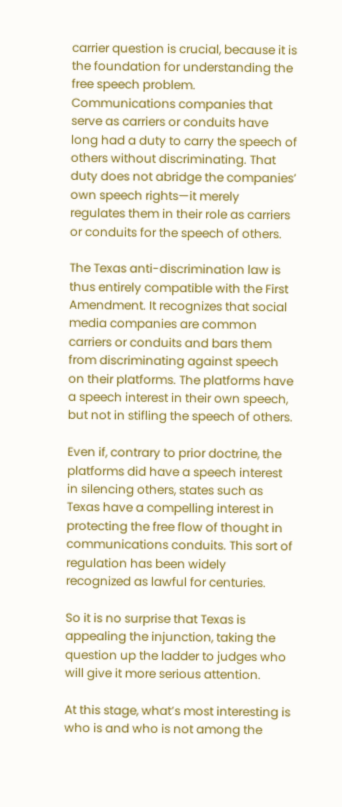carrier question is crucial, because it is the foundation for understanding the free speech problem. Communications companies that serve as carriers or conduits have long had a duty to carry the speech of others without discriminating. That duty does not abridge the companies’ own speech rights—it merely regulates them in their role as carriers or conduits for the speech of others.

The Texas anti-discrimination law is thus entirely compatible with the First Amendment. It recognizes that social media companies are common carriers or conduits and bars them from discriminating against speech on their platforms. The platforms have a speech interest in their own speech, but not in stifling the speech of others.

Even if, contrary to prior doctrine, the platforms did have a speech interest in silencing others, states such as Texas have a compelling interest in protecting the free flow of thought in communications conduits. This sort of regulation has been widely recognized as lawful for centuries.

So it is no surprise that Texas is appealing the injunction, taking the question up the ladder to judges who will give it more serious attention.

At this stage, what’s most interesting is who is and who is not among the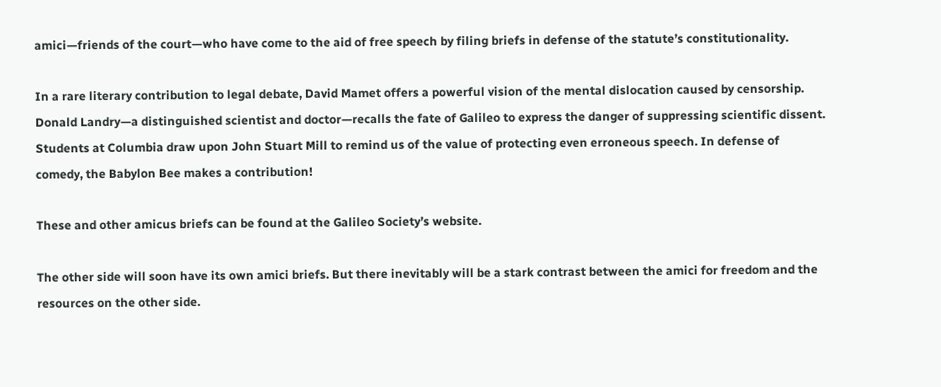amici—friends of the court—who have come to the aid of free speech by filing briefs in defense of the statute’s constitutionality.

In a rare literary contribution to legal debate, David Mamet offers a powerful vision of the mental dislocation caused by censorship. Donald Landry—a distinguished scientist and doctor—recalls the fate of Galileo to express the danger of suppressing scientific dissent. Students at Columbia draw upon John Stuart Mill to remind us of the value of protecting even erroneous speech. In defense of comedy, the Babylon Bee makes a contribution!

These and other amicus briefs can be found at the Galileo Society’s website.

The other side will soon have its own amici briefs. But there inevitably will be a stark contrast between the amici for freedom and the resources on the other side.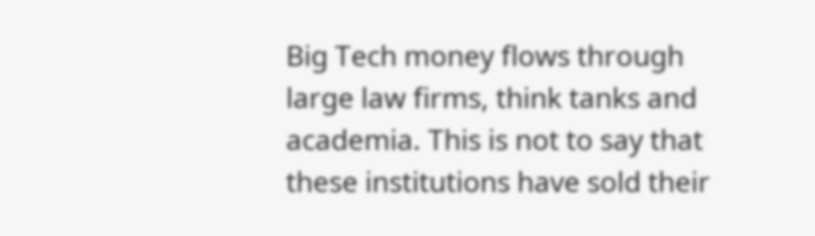Big Tech money flows through large law firms, think tanks and academia. This is not to say that these institutions have sold their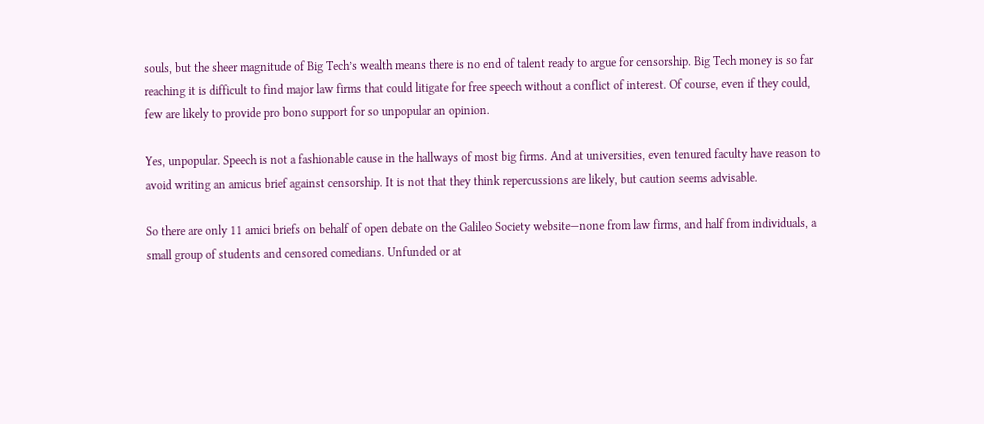souls, but the sheer magnitude of Big Tech’s wealth means there is no end of talent ready to argue for censorship. Big Tech money is so far reaching it is difficult to find major law firms that could litigate for free speech without a conflict of interest. Of course, even if they could, few are likely to provide pro bono support for so unpopular an opinion.

Yes, unpopular. Speech is not a fashionable cause in the hallways of most big firms. And at universities, even tenured faculty have reason to avoid writing an amicus brief against censorship. It is not that they think repercussions are likely, but caution seems advisable.

So there are only 11 amici briefs on behalf of open debate on the Galileo Society website—none from law firms, and half from individuals, a small group of students and censored comedians. Unfunded or at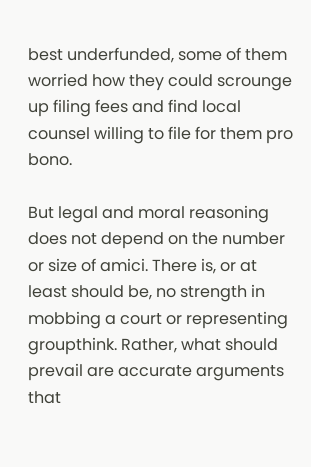best underfunded, some of them worried how they could scrounge up filing fees and find local counsel willing to file for them pro bono.

But legal and moral reasoning does not depend on the number or size of amici. There is, or at least should be, no strength in mobbing a court or representing groupthink. Rather, what should prevail are accurate arguments that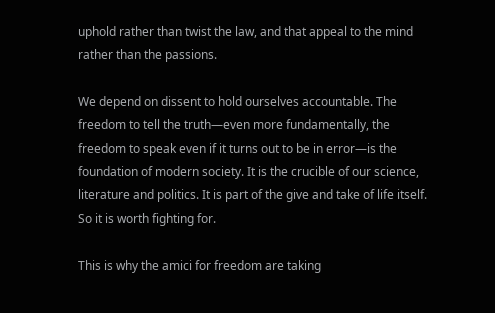uphold rather than twist the law, and that appeal to the mind rather than the passions.

We depend on dissent to hold ourselves accountable. The freedom to tell the truth—even more fundamentally, the freedom to speak even if it turns out to be in error—is the foundation of modern society. It is the crucible of our science, literature and politics. It is part of the give and take of life itself. So it is worth fighting for.

This is why the amici for freedom are taking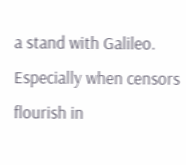a stand with Galileo. Especially when censors flourish in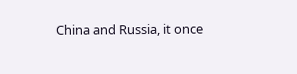China and Russia, it once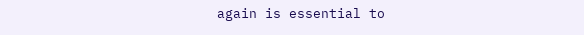again is essential to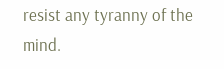resist any tyranny of the mind.